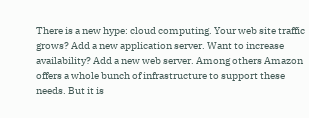There is a new hype: cloud computing. Your web site traffic grows? Add a new application server. Want to increase availability? Add a new web server. Among others Amazon offers a whole bunch of infrastructure to support these needs. But it is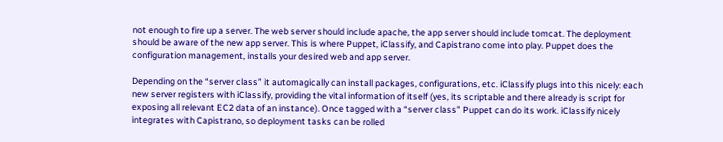not enough to fire up a server. The web server should include apache, the app server should include tomcat. The deployment should be aware of the new app server. This is where Puppet, iClassify, and Capistrano come into play. Puppet does the configuration management, installs your desired web and app server.

Depending on the “server class” it automagically can install packages, configurations, etc. iClassify plugs into this nicely: each new server registers with iClassify, providing the vital information of itself (yes, its scriptable and there already is script for exposing all relevant EC2 data of an instance). Once tagged with a “server class” Puppet can do its work. iClassify nicely integrates with Capistrano, so deployment tasks can be rolled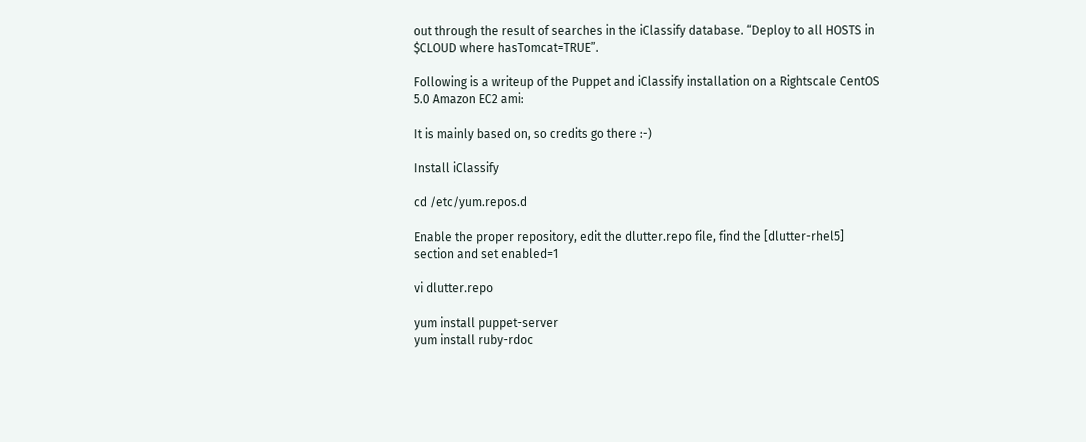out through the result of searches in the iClassify database. “Deploy to all HOSTS in $CLOUD where hasTomcat=TRUE”.

Following is a writeup of the Puppet and iClassify installation on a Rightscale CentOS 5.0 Amazon EC2 ami:

It is mainly based on, so credits go there :-)

Install iClassify

cd /etc/yum.repos.d

Enable the proper repository, edit the dlutter.repo file, find the [dlutter-rhel5] section and set enabled=1

vi dlutter.repo

yum install puppet-server
yum install ruby-rdoc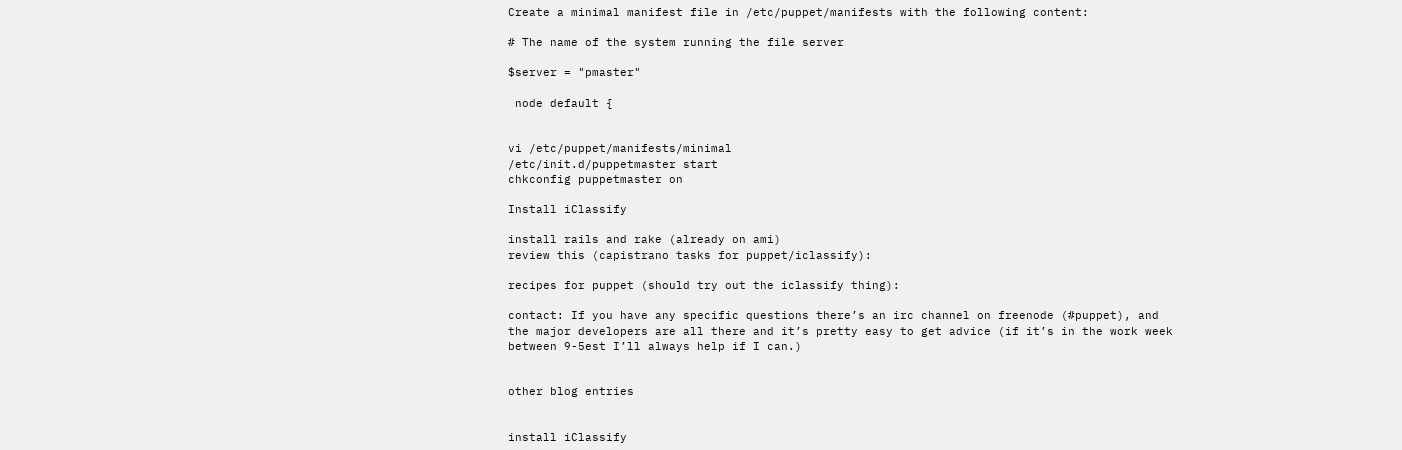Create a minimal manifest file in /etc/puppet/manifests with the following content:

# The name of the system running the file server

$server = "pmaster"

 node default {


vi /etc/puppet/manifests/minimal
/etc/init.d/puppetmaster start
chkconfig puppetmaster on

Install iClassify

install rails and rake (already on ami)
review this (capistrano tasks for puppet/iclassify):

recipes for puppet (should try out the iclassify thing):

contact: If you have any specific questions there’s an irc channel on freenode (#puppet), and the major developers are all there and it’s pretty easy to get advice (if it’s in the work week between 9-5est I’ll always help if I can.)


other blog entries


install iClassify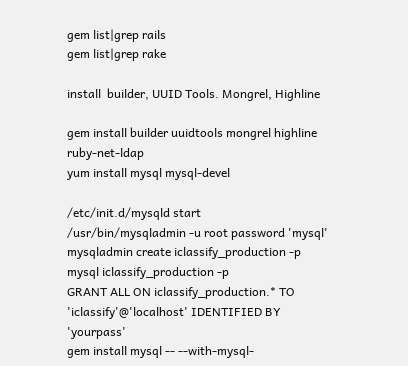gem list|grep rails
gem list|grep rake

install  builder, UUID Tools. Mongrel, Highline

gem install builder uuidtools mongrel highline ruby-net-ldap
yum install mysql mysql-devel

/etc/init.d/mysqld start
/usr/bin/mysqladmin -u root password 'mysql'
mysqladmin create iclassify_production -p
mysql iclassify_production -p
GRANT ALL ON iclassify_production.* TO 'iclassify'@'localhost' IDENTIFIED BY 'yourpass'
gem install mysql -- --with-mysql-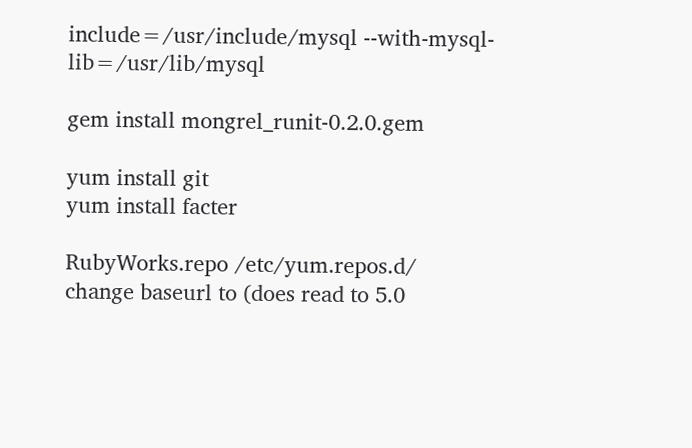include=/usr/include/mysql --with-mysql-lib=/usr/lib/mysql

gem install mongrel_runit-0.2.0.gem

yum install git
yum install facter

RubyWorks.repo /etc/yum.repos.d/
change baseurl to (does read to 5.0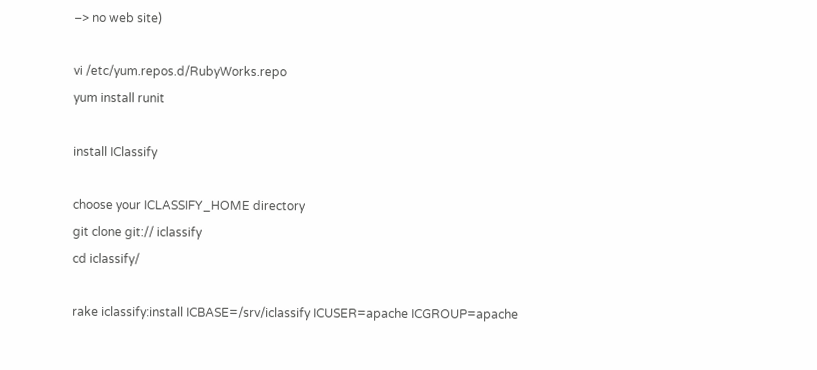–> no web site)

vi /etc/yum.repos.d/RubyWorks.repo
yum install runit

install IClassify

choose your ICLASSIFY_HOME directory
git clone git:// iclassify
cd iclassify/

rake iclassify:install ICBASE=/srv/iclassify ICUSER=apache ICGROUP=apache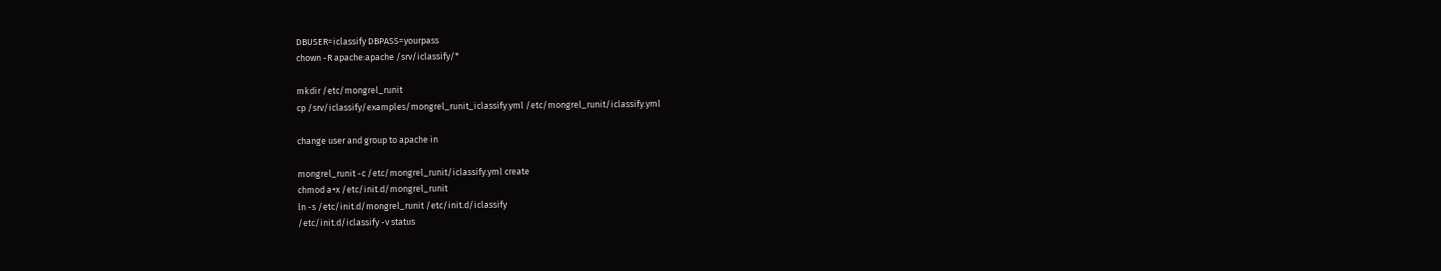DBUSER=iclassify DBPASS=yourpass
chown -R apache:apache /srv/iclassify/*

mkdir /etc/mongrel_runit
cp /srv/iclassify/examples/mongrel_runit_iclassify.yml /etc/mongrel_runit/iclassify.yml

change user and group to apache in

mongrel_runit -c /etc/mongrel_runit/iclassify.yml create
chmod a+x /etc/init.d/mongrel_runit
ln -s /etc/init.d/mongrel_runit /etc/init.d/iclassify
/etc/init.d/iclassify -v status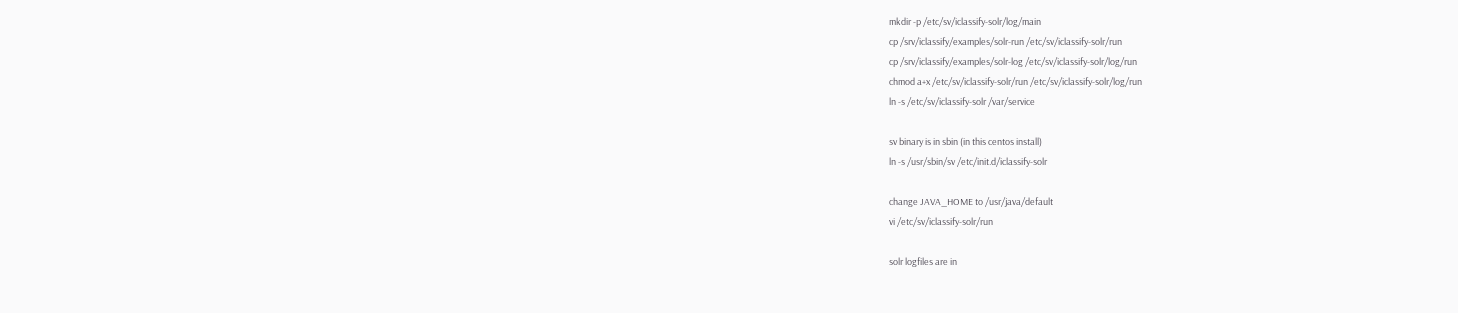mkdir -p /etc/sv/iclassify-solr/log/main
cp /srv/iclassify/examples/solr-run /etc/sv/iclassify-solr/run
cp /srv/iclassify/examples/solr-log /etc/sv/iclassify-solr/log/run
chmod a+x /etc/sv/iclassify-solr/run /etc/sv/iclassify-solr/log/run
ln -s /etc/sv/iclassify-solr /var/service

sv binary is in sbin (in this centos install)
ln -s /usr/sbin/sv /etc/init.d/iclassify-solr

change JAVA_HOME to /usr/java/default
vi /etc/sv/iclassify-solr/run

solr logfiles are in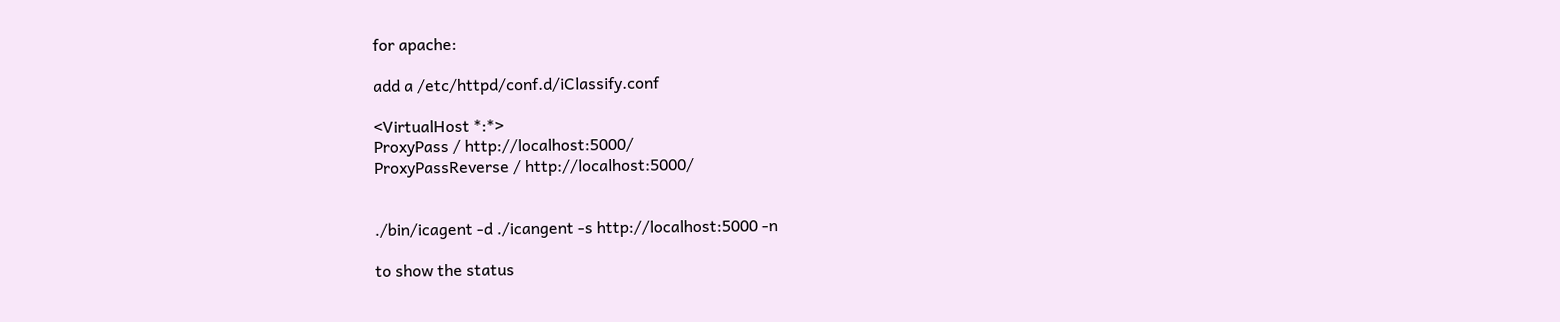for apache:

add a /etc/httpd/conf.d/iClassify.conf

<VirtualHost *:*>
ProxyPass / http://localhost:5000/
ProxyPassReverse / http://localhost:5000/


./bin/icagent -d ./icangent -s http://localhost:5000 -n

to show the status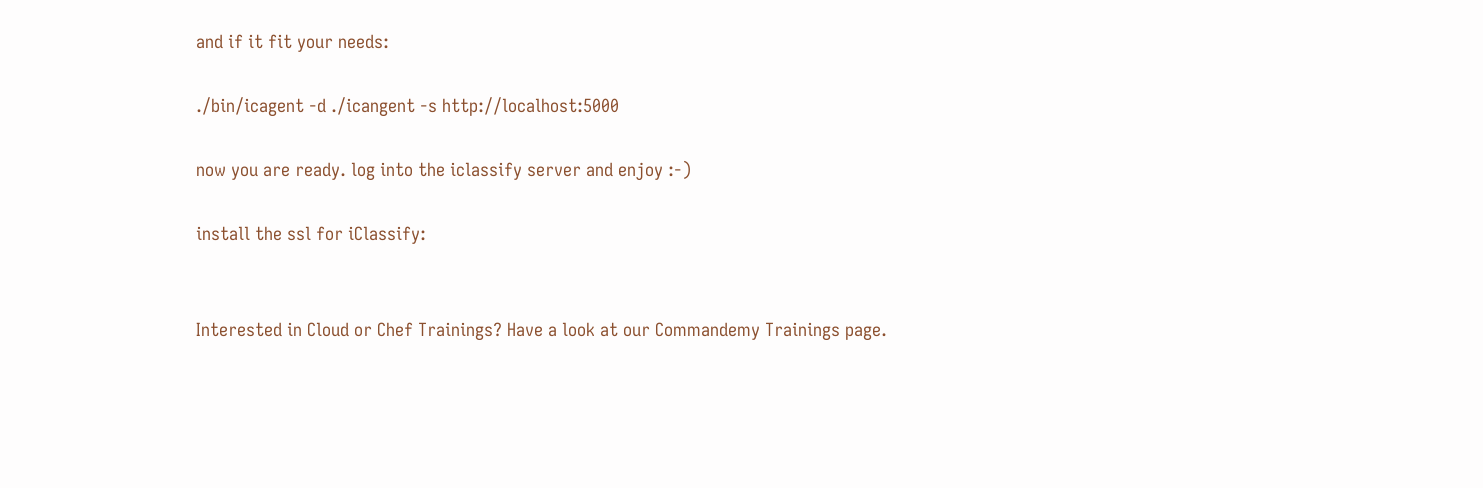and if it fit your needs:

./bin/icagent -d ./icangent -s http://localhost:5000

now you are ready. log into the iclassify server and enjoy :-)

install the ssl for iClassify:


Interested in Cloud or Chef Trainings? Have a look at our Commandemy Trainings page.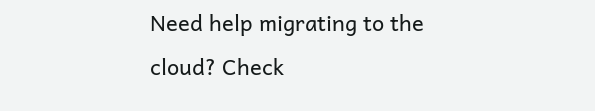Need help migrating to the cloud? Check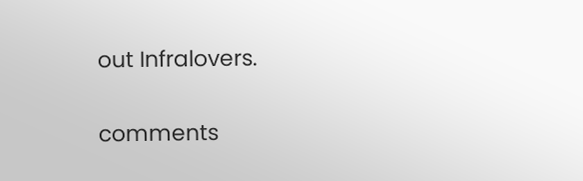out Infralovers.

comments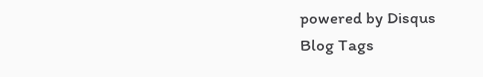powered by Disqus
Blog Tags